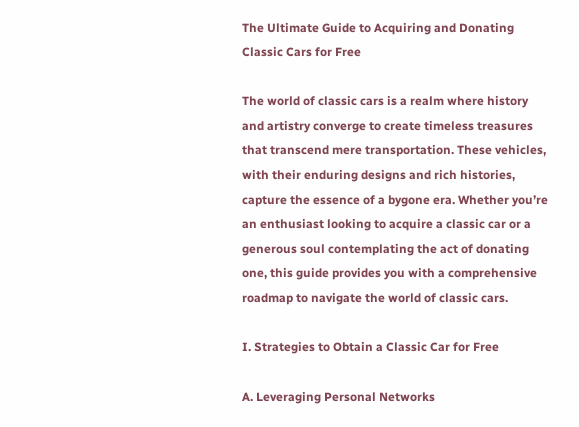The Ultimate Guide to Acquiring and Donating Classic Cars for Free

The world of classic cars is a realm where history and artistry converge to create timeless treasures that transcend mere transportation. These vehicles, with their enduring designs and rich histories, capture the essence of a bygone era. Whether you’re an enthusiast looking to acquire a classic car or a generous soul contemplating the act of donating one, this guide provides you with a comprehensive roadmap to navigate the world of classic cars.

I. Strategies to Obtain a Classic Car for Free

A. Leveraging Personal Networks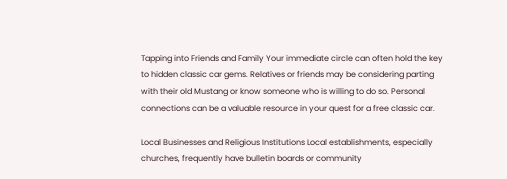Tapping into Friends and Family Your immediate circle can often hold the key to hidden classic car gems. Relatives or friends may be considering parting with their old Mustang or know someone who is willing to do so. Personal connections can be a valuable resource in your quest for a free classic car.

Local Businesses and Religious Institutions Local establishments, especially churches, frequently have bulletin boards or community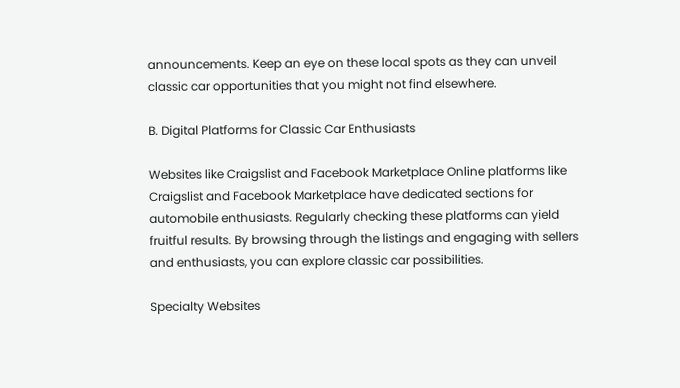announcements. Keep an eye on these local spots as they can unveil classic car opportunities that you might not find elsewhere.

B. Digital Platforms for Classic Car Enthusiasts

Websites like Craigslist and Facebook Marketplace Online platforms like Craigslist and Facebook Marketplace have dedicated sections for automobile enthusiasts. Regularly checking these platforms can yield fruitful results. By browsing through the listings and engaging with sellers and enthusiasts, you can explore classic car possibilities.

Specialty Websites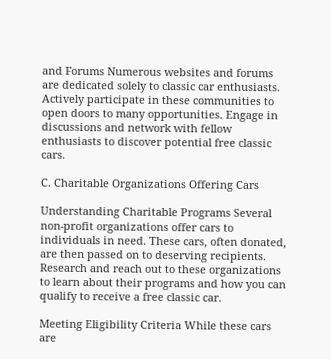and Forums Numerous websites and forums are dedicated solely to classic car enthusiasts. Actively participate in these communities to open doors to many opportunities. Engage in discussions and network with fellow enthusiasts to discover potential free classic cars.

C. Charitable Organizations Offering Cars

Understanding Charitable Programs Several non-profit organizations offer cars to individuals in need. These cars, often donated, are then passed on to deserving recipients. Research and reach out to these organizations to learn about their programs and how you can qualify to receive a free classic car.

Meeting Eligibility Criteria While these cars are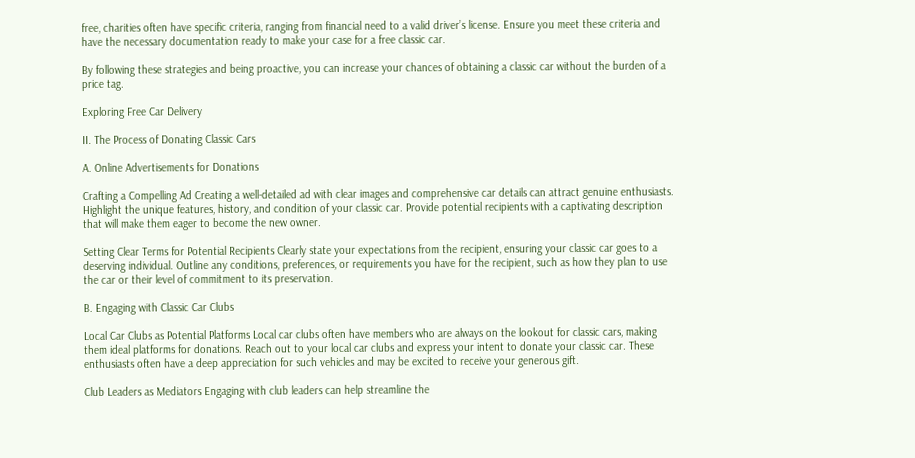free, charities often have specific criteria, ranging from financial need to a valid driver’s license. Ensure you meet these criteria and have the necessary documentation ready to make your case for a free classic car.

By following these strategies and being proactive, you can increase your chances of obtaining a classic car without the burden of a price tag.

Exploring Free Car Delivery

II. The Process of Donating Classic Cars

A. Online Advertisements for Donations

Crafting a Compelling Ad Creating a well-detailed ad with clear images and comprehensive car details can attract genuine enthusiasts. Highlight the unique features, history, and condition of your classic car. Provide potential recipients with a captivating description that will make them eager to become the new owner.

Setting Clear Terms for Potential Recipients Clearly state your expectations from the recipient, ensuring your classic car goes to a deserving individual. Outline any conditions, preferences, or requirements you have for the recipient, such as how they plan to use the car or their level of commitment to its preservation.

B. Engaging with Classic Car Clubs

Local Car Clubs as Potential Platforms Local car clubs often have members who are always on the lookout for classic cars, making them ideal platforms for donations. Reach out to your local car clubs and express your intent to donate your classic car. These enthusiasts often have a deep appreciation for such vehicles and may be excited to receive your generous gift.

Club Leaders as Mediators Engaging with club leaders can help streamline the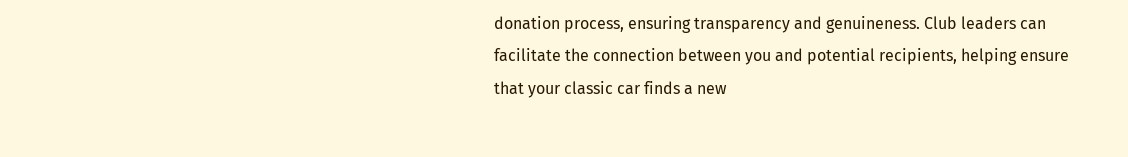donation process, ensuring transparency and genuineness. Club leaders can facilitate the connection between you and potential recipients, helping ensure that your classic car finds a new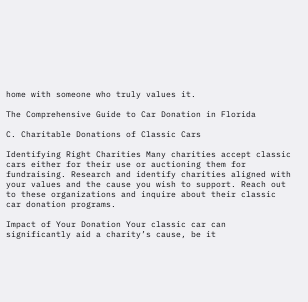home with someone who truly values it.

The Comprehensive Guide to Car Donation in Florida

C. Charitable Donations of Classic Cars

Identifying Right Charities Many charities accept classic cars either for their use or auctioning them for fundraising. Research and identify charities aligned with your values and the cause you wish to support. Reach out to these organizations and inquire about their classic car donation programs.

Impact of Your Donation Your classic car can significantly aid a charity’s cause, be it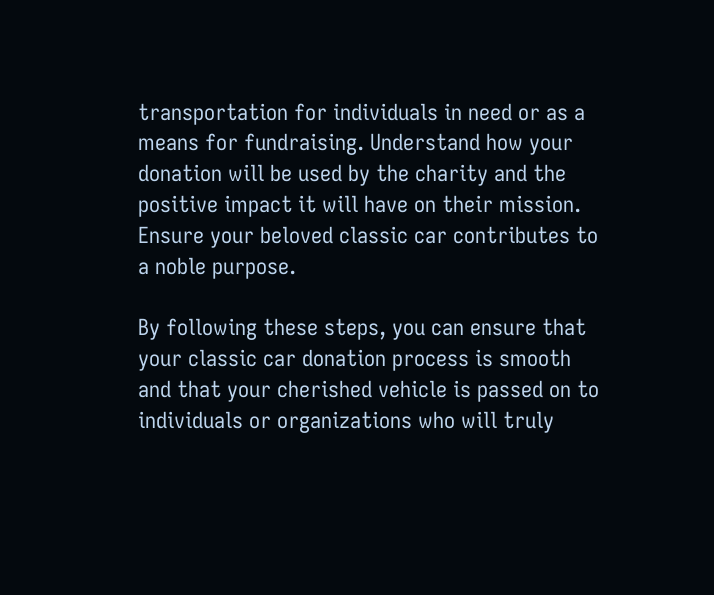transportation for individuals in need or as a means for fundraising. Understand how your donation will be used by the charity and the positive impact it will have on their mission. Ensure your beloved classic car contributes to a noble purpose.

By following these steps, you can ensure that your classic car donation process is smooth and that your cherished vehicle is passed on to individuals or organizations who will truly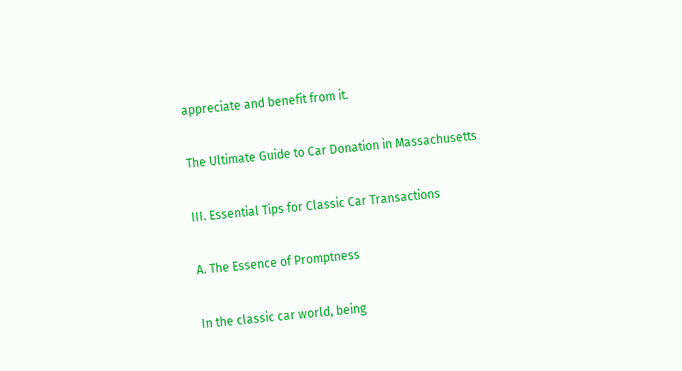appreciate and benefit from it.

The Ultimate Guide to Car Donation in Massachusetts

III. Essential Tips for Classic Car Transactions

A. The Essence of Promptness

In the classic car world, being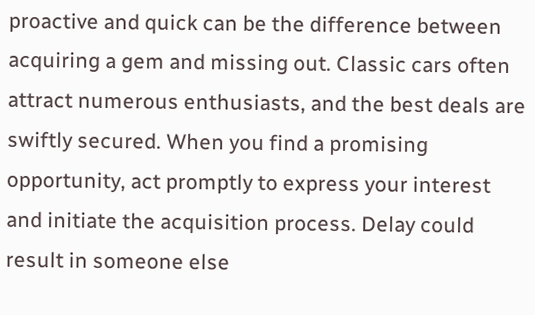proactive and quick can be the difference between acquiring a gem and missing out. Classic cars often attract numerous enthusiasts, and the best deals are swiftly secured. When you find a promising opportunity, act promptly to express your interest and initiate the acquisition process. Delay could result in someone else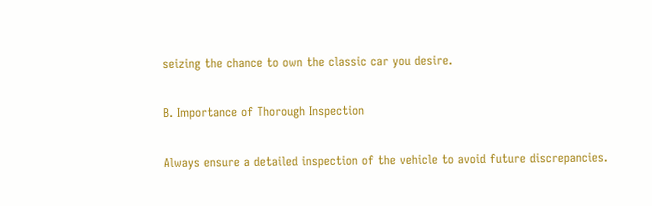seizing the chance to own the classic car you desire.

B. Importance of Thorough Inspection

Always ensure a detailed inspection of the vehicle to avoid future discrepancies.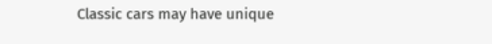Classic cars may have unique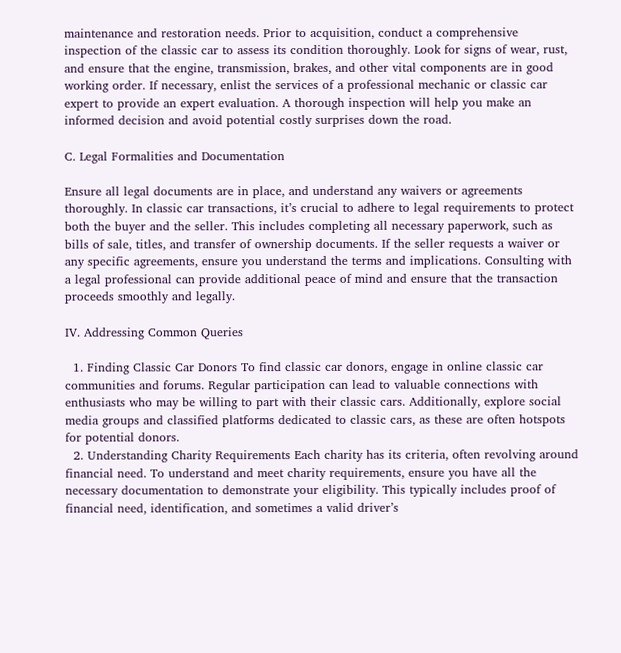maintenance and restoration needs. Prior to acquisition, conduct a comprehensive inspection of the classic car to assess its condition thoroughly. Look for signs of wear, rust, and ensure that the engine, transmission, brakes, and other vital components are in good working order. If necessary, enlist the services of a professional mechanic or classic car expert to provide an expert evaluation. A thorough inspection will help you make an informed decision and avoid potential costly surprises down the road.

C. Legal Formalities and Documentation

Ensure all legal documents are in place, and understand any waivers or agreements thoroughly. In classic car transactions, it’s crucial to adhere to legal requirements to protect both the buyer and the seller. This includes completing all necessary paperwork, such as bills of sale, titles, and transfer of ownership documents. If the seller requests a waiver or any specific agreements, ensure you understand the terms and implications. Consulting with a legal professional can provide additional peace of mind and ensure that the transaction proceeds smoothly and legally.

IV. Addressing Common Queries

  1. Finding Classic Car Donors To find classic car donors, engage in online classic car communities and forums. Regular participation can lead to valuable connections with enthusiasts who may be willing to part with their classic cars. Additionally, explore social media groups and classified platforms dedicated to classic cars, as these are often hotspots for potential donors.
  2. Understanding Charity Requirements Each charity has its criteria, often revolving around financial need. To understand and meet charity requirements, ensure you have all the necessary documentation to demonstrate your eligibility. This typically includes proof of financial need, identification, and sometimes a valid driver’s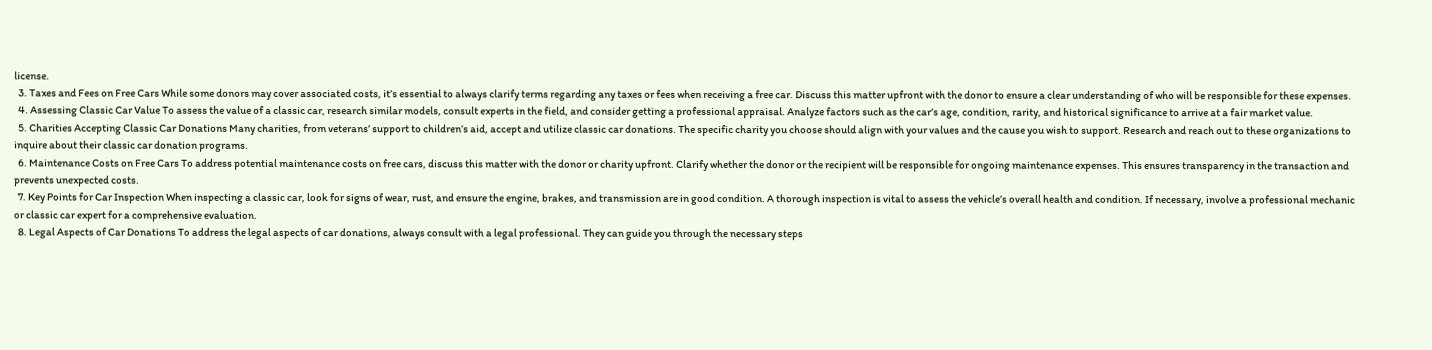license.
  3. Taxes and Fees on Free Cars While some donors may cover associated costs, it’s essential to always clarify terms regarding any taxes or fees when receiving a free car. Discuss this matter upfront with the donor to ensure a clear understanding of who will be responsible for these expenses.
  4. Assessing Classic Car Value To assess the value of a classic car, research similar models, consult experts in the field, and consider getting a professional appraisal. Analyze factors such as the car’s age, condition, rarity, and historical significance to arrive at a fair market value.
  5. Charities Accepting Classic Car Donations Many charities, from veterans’ support to children’s aid, accept and utilize classic car donations. The specific charity you choose should align with your values and the cause you wish to support. Research and reach out to these organizations to inquire about their classic car donation programs.
  6. Maintenance Costs on Free Cars To address potential maintenance costs on free cars, discuss this matter with the donor or charity upfront. Clarify whether the donor or the recipient will be responsible for ongoing maintenance expenses. This ensures transparency in the transaction and prevents unexpected costs.
  7. Key Points for Car Inspection When inspecting a classic car, look for signs of wear, rust, and ensure the engine, brakes, and transmission are in good condition. A thorough inspection is vital to assess the vehicle’s overall health and condition. If necessary, involve a professional mechanic or classic car expert for a comprehensive evaluation.
  8. Legal Aspects of Car Donations To address the legal aspects of car donations, always consult with a legal professional. They can guide you through the necessary steps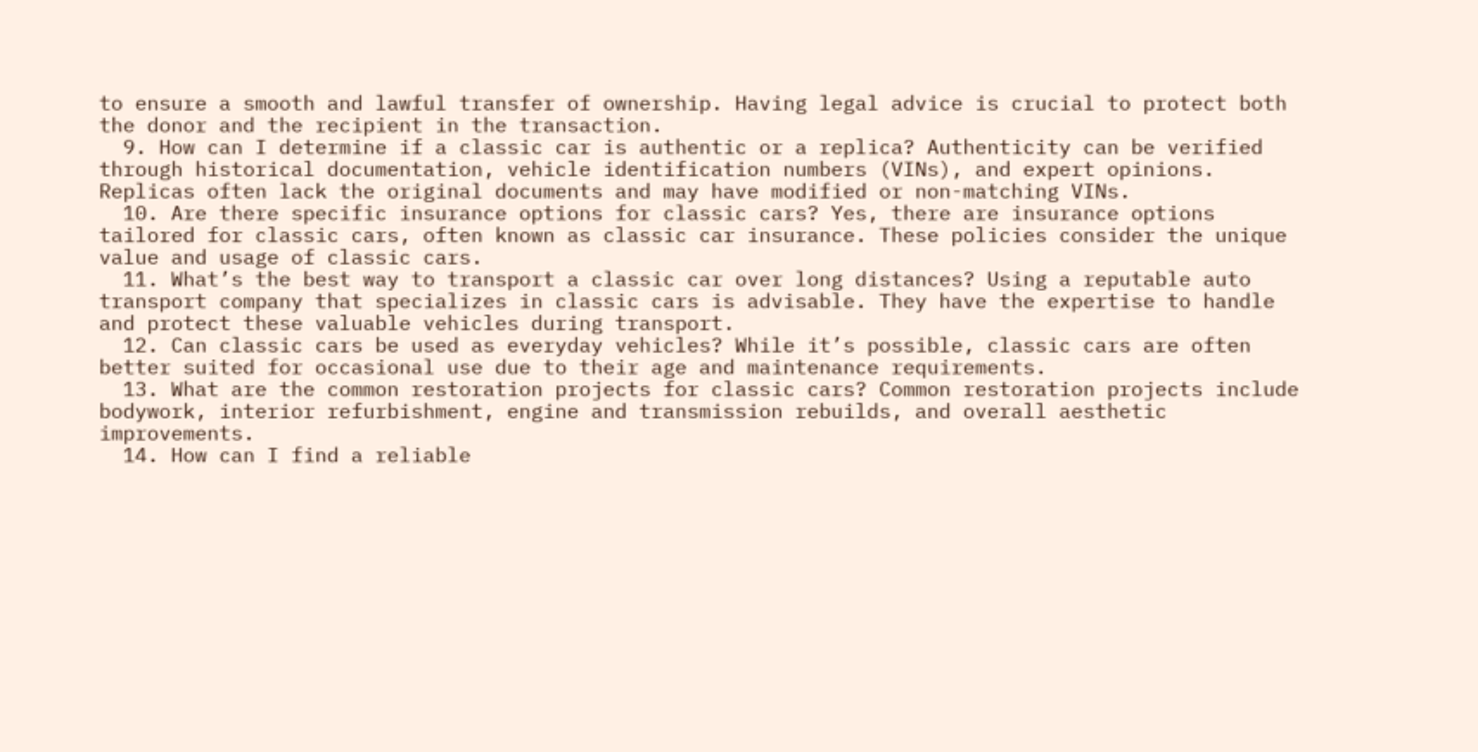to ensure a smooth and lawful transfer of ownership. Having legal advice is crucial to protect both the donor and the recipient in the transaction.
  9. How can I determine if a classic car is authentic or a replica? Authenticity can be verified through historical documentation, vehicle identification numbers (VINs), and expert opinions. Replicas often lack the original documents and may have modified or non-matching VINs.
  10. Are there specific insurance options for classic cars? Yes, there are insurance options tailored for classic cars, often known as classic car insurance. These policies consider the unique value and usage of classic cars.
  11. What’s the best way to transport a classic car over long distances? Using a reputable auto transport company that specializes in classic cars is advisable. They have the expertise to handle and protect these valuable vehicles during transport.
  12. Can classic cars be used as everyday vehicles? While it’s possible, classic cars are often better suited for occasional use due to their age and maintenance requirements.
  13. What are the common restoration projects for classic cars? Common restoration projects include bodywork, interior refurbishment, engine and transmission rebuilds, and overall aesthetic improvements.
  14. How can I find a reliable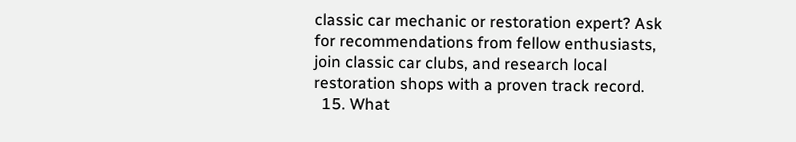classic car mechanic or restoration expert? Ask for recommendations from fellow enthusiasts, join classic car clubs, and research local restoration shops with a proven track record.
  15. What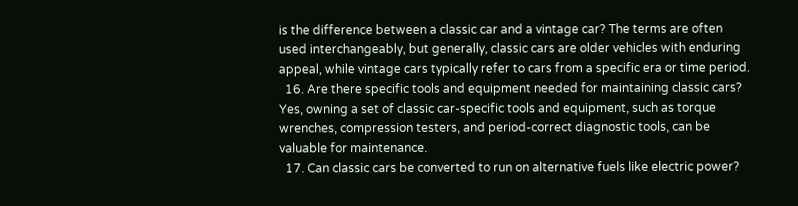is the difference between a classic car and a vintage car? The terms are often used interchangeably, but generally, classic cars are older vehicles with enduring appeal, while vintage cars typically refer to cars from a specific era or time period.
  16. Are there specific tools and equipment needed for maintaining classic cars? Yes, owning a set of classic car-specific tools and equipment, such as torque wrenches, compression testers, and period-correct diagnostic tools, can be valuable for maintenance.
  17. Can classic cars be converted to run on alternative fuels like electric power?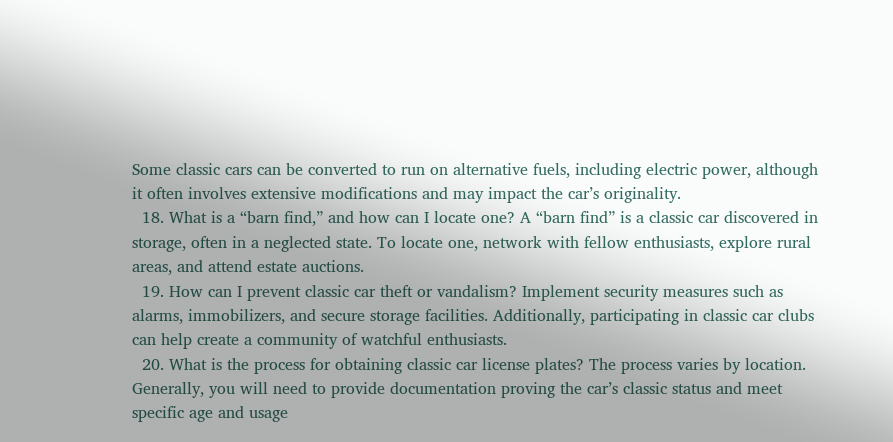Some classic cars can be converted to run on alternative fuels, including electric power, although it often involves extensive modifications and may impact the car’s originality.
  18. What is a “barn find,” and how can I locate one? A “barn find” is a classic car discovered in storage, often in a neglected state. To locate one, network with fellow enthusiasts, explore rural areas, and attend estate auctions.
  19. How can I prevent classic car theft or vandalism? Implement security measures such as alarms, immobilizers, and secure storage facilities. Additionally, participating in classic car clubs can help create a community of watchful enthusiasts.
  20. What is the process for obtaining classic car license plates? The process varies by location. Generally, you will need to provide documentation proving the car’s classic status and meet specific age and usage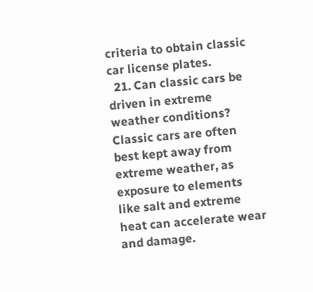criteria to obtain classic car license plates.
  21. Can classic cars be driven in extreme weather conditions? Classic cars are often best kept away from extreme weather, as exposure to elements like salt and extreme heat can accelerate wear and damage.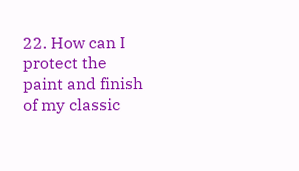22. How can I protect the paint and finish of my classic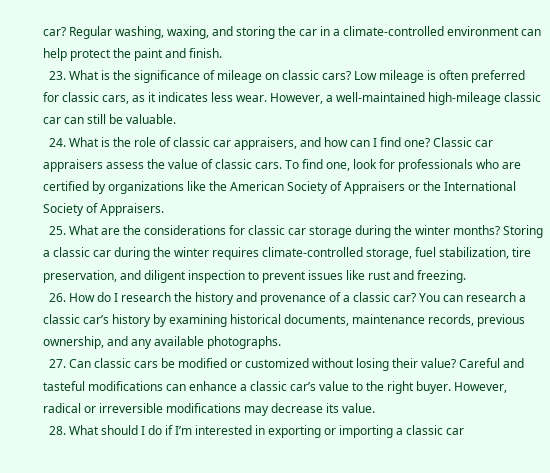car? Regular washing, waxing, and storing the car in a climate-controlled environment can help protect the paint and finish.
  23. What is the significance of mileage on classic cars? Low mileage is often preferred for classic cars, as it indicates less wear. However, a well-maintained high-mileage classic car can still be valuable.
  24. What is the role of classic car appraisers, and how can I find one? Classic car appraisers assess the value of classic cars. To find one, look for professionals who are certified by organizations like the American Society of Appraisers or the International Society of Appraisers.
  25. What are the considerations for classic car storage during the winter months? Storing a classic car during the winter requires climate-controlled storage, fuel stabilization, tire preservation, and diligent inspection to prevent issues like rust and freezing.
  26. How do I research the history and provenance of a classic car? You can research a classic car’s history by examining historical documents, maintenance records, previous ownership, and any available photographs.
  27. Can classic cars be modified or customized without losing their value? Careful and tasteful modifications can enhance a classic car’s value to the right buyer. However, radical or irreversible modifications may decrease its value.
  28. What should I do if I’m interested in exporting or importing a classic car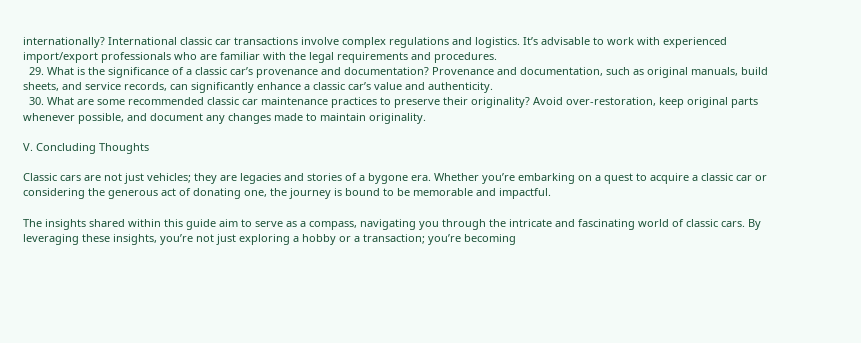internationally? International classic car transactions involve complex regulations and logistics. It’s advisable to work with experienced import/export professionals who are familiar with the legal requirements and procedures.
  29. What is the significance of a classic car’s provenance and documentation? Provenance and documentation, such as original manuals, build sheets, and service records, can significantly enhance a classic car’s value and authenticity.
  30. What are some recommended classic car maintenance practices to preserve their originality? Avoid over-restoration, keep original parts whenever possible, and document any changes made to maintain originality.

V. Concluding Thoughts

Classic cars are not just vehicles; they are legacies and stories of a bygone era. Whether you’re embarking on a quest to acquire a classic car or considering the generous act of donating one, the journey is bound to be memorable and impactful.

The insights shared within this guide aim to serve as a compass, navigating you through the intricate and fascinating world of classic cars. By leveraging these insights, you’re not just exploring a hobby or a transaction; you’re becoming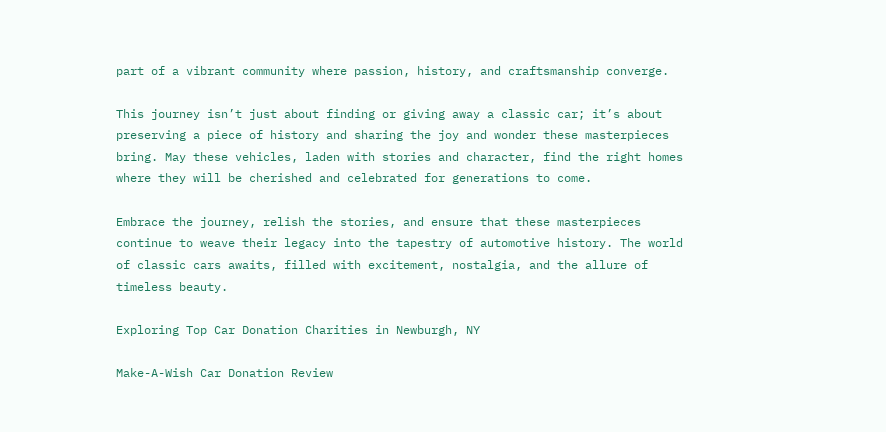part of a vibrant community where passion, history, and craftsmanship converge.

This journey isn’t just about finding or giving away a classic car; it’s about preserving a piece of history and sharing the joy and wonder these masterpieces bring. May these vehicles, laden with stories and character, find the right homes where they will be cherished and celebrated for generations to come.

Embrace the journey, relish the stories, and ensure that these masterpieces continue to weave their legacy into the tapestry of automotive history. The world of classic cars awaits, filled with excitement, nostalgia, and the allure of timeless beauty.

Exploring Top Car Donation Charities in Newburgh, NY

Make-A-Wish Car Donation Review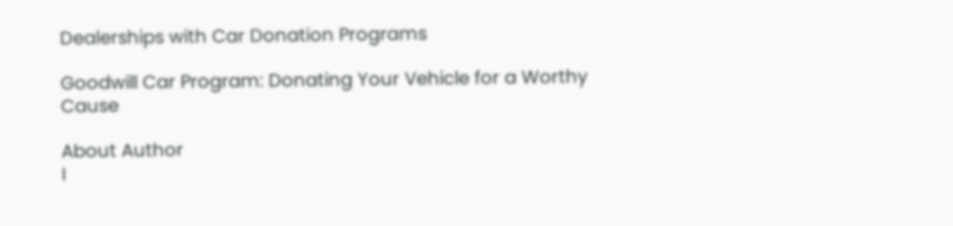Dealerships with Car Donation Programs

Goodwill Car Program: Donating Your Vehicle for a Worthy Cause

About Author
I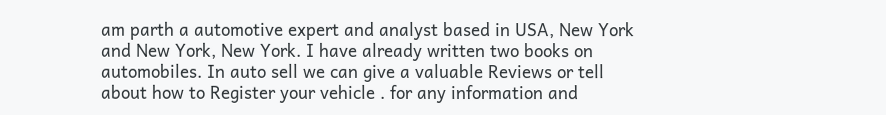am parth a automotive expert and analyst based in USA, New York and New York, New York. I have already written two books on automobiles. In auto sell we can give a valuable Reviews or tell about how to Register your vehicle . for any information and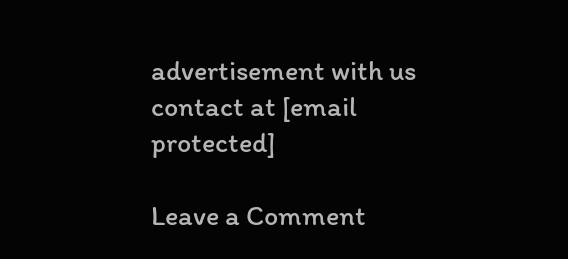advertisement with us contact at [email protected]

Leave a Comment